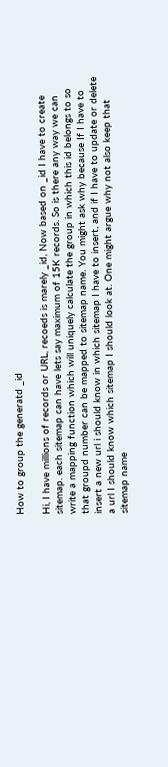How to group the generatd _id

Hi, I have millions of records or URL, recoeds is marely _id, Now based on _id I have to create sitemap. each sitemap can have lets say maximum of 15K records. So is there any way we can write a mapping function which will uniquely calculate the group in which this id belongs to so that groupd number can be mapped to sitemap name. You might ask why because If I have to insert a new url i should know in which sitemap I have to insert, and if I have to update or delete a url I should know which sitemap I should look at. One might argue why not also keep that sitemap name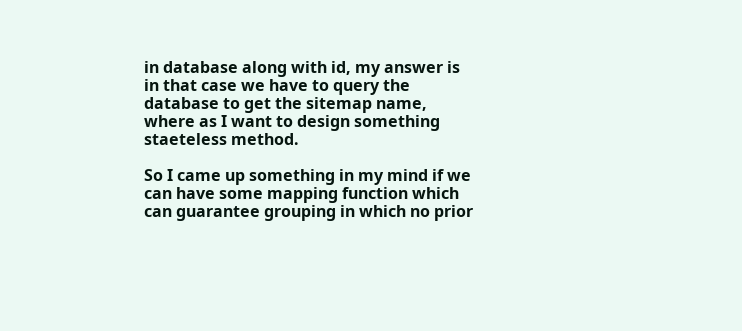in database along with id, my answer is in that case we have to query the database to get the sitemap name, where as I want to design something staeteless method.

So I came up something in my mind if we can have some mapping function which can guarantee grouping in which no prior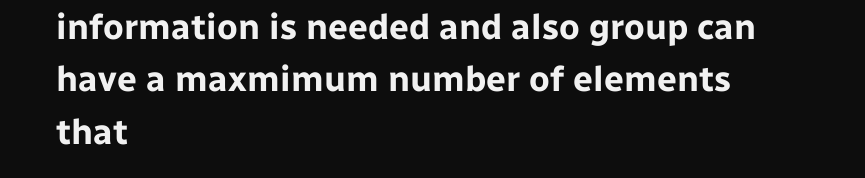information is needed and also group can have a maxmimum number of elements that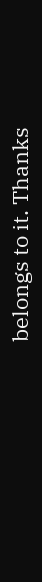belongs to it. Thanks